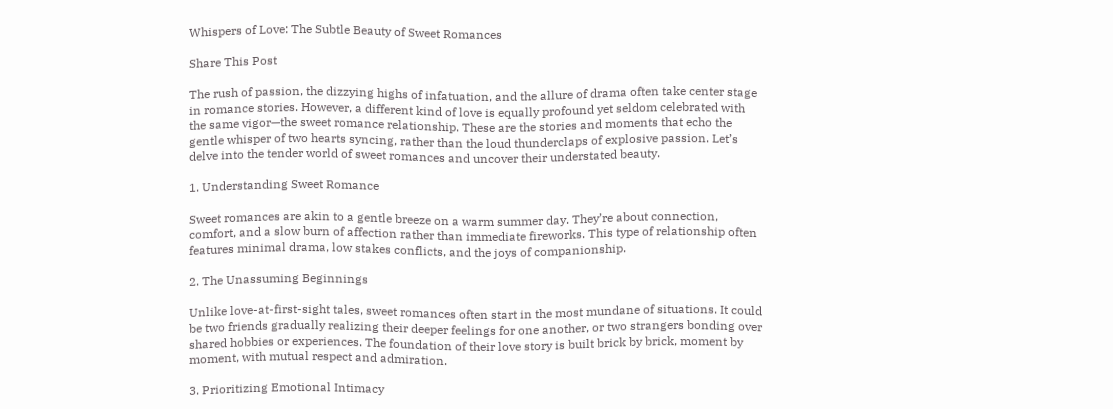Whispers of Love: The Subtle Beauty of Sweet Romances

Share This Post

The rush of passion, the dizzying highs of infatuation, and the allure of drama often take center stage in romance stories. However, a different kind of love is equally profound yet seldom celebrated with the same vigor—the sweet romance relationship. These are the stories and moments that echo the gentle whisper of two hearts syncing, rather than the loud thunderclaps of explosive passion. Let’s delve into the tender world of sweet romances and uncover their understated beauty.

1. Understanding Sweet Romance

Sweet romances are akin to a gentle breeze on a warm summer day. They’re about connection, comfort, and a slow burn of affection rather than immediate fireworks. This type of relationship often features minimal drama, low stakes conflicts, and the joys of companionship.

2. The Unassuming Beginnings

Unlike love-at-first-sight tales, sweet romances often start in the most mundane of situations. It could be two friends gradually realizing their deeper feelings for one another, or two strangers bonding over shared hobbies or experiences. The foundation of their love story is built brick by brick, moment by moment, with mutual respect and admiration.

3. Prioritizing Emotional Intimacy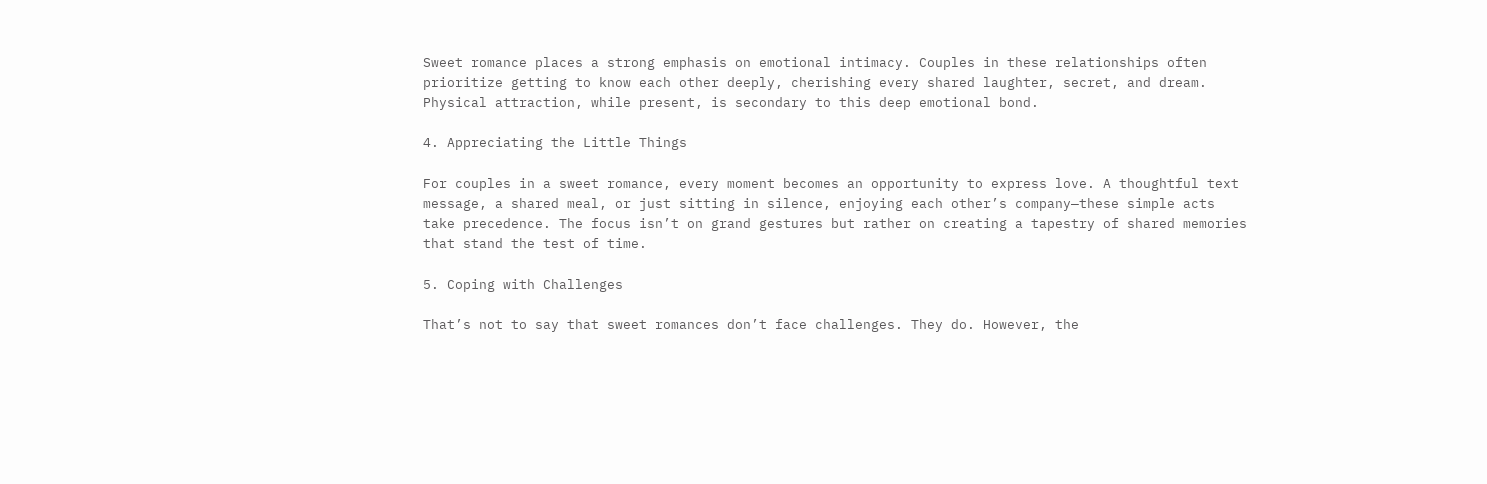Sweet romance places a strong emphasis on emotional intimacy. Couples in these relationships often prioritize getting to know each other deeply, cherishing every shared laughter, secret, and dream. Physical attraction, while present, is secondary to this deep emotional bond.

4. Appreciating the Little Things

For couples in a sweet romance, every moment becomes an opportunity to express love. A thoughtful text message, a shared meal, or just sitting in silence, enjoying each other’s company—these simple acts take precedence. The focus isn’t on grand gestures but rather on creating a tapestry of shared memories that stand the test of time.

5. Coping with Challenges

That’s not to say that sweet romances don’t face challenges. They do. However, the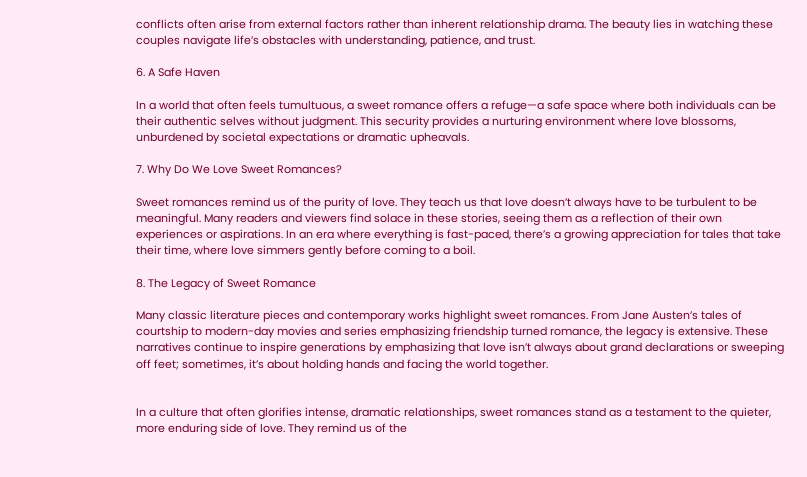conflicts often arise from external factors rather than inherent relationship drama. The beauty lies in watching these couples navigate life’s obstacles with understanding, patience, and trust.

6. A Safe Haven

In a world that often feels tumultuous, a sweet romance offers a refuge—a safe space where both individuals can be their authentic selves without judgment. This security provides a nurturing environment where love blossoms, unburdened by societal expectations or dramatic upheavals.

7. Why Do We Love Sweet Romances?

Sweet romances remind us of the purity of love. They teach us that love doesn’t always have to be turbulent to be meaningful. Many readers and viewers find solace in these stories, seeing them as a reflection of their own experiences or aspirations. In an era where everything is fast-paced, there’s a growing appreciation for tales that take their time, where love simmers gently before coming to a boil.

8. The Legacy of Sweet Romance

Many classic literature pieces and contemporary works highlight sweet romances. From Jane Austen’s tales of courtship to modern-day movies and series emphasizing friendship turned romance, the legacy is extensive. These narratives continue to inspire generations by emphasizing that love isn’t always about grand declarations or sweeping off feet; sometimes, it’s about holding hands and facing the world together.


In a culture that often glorifies intense, dramatic relationships, sweet romances stand as a testament to the quieter, more enduring side of love. They remind us of the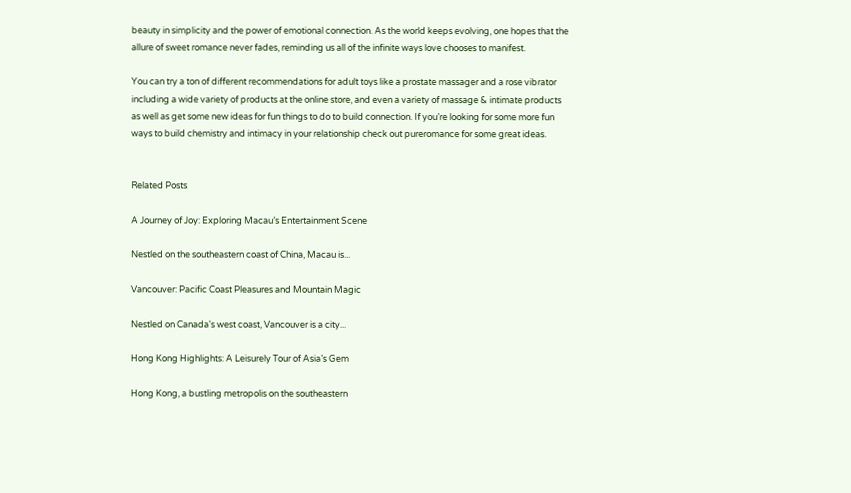beauty in simplicity and the power of emotional connection. As the world keeps evolving, one hopes that the allure of sweet romance never fades, reminding us all of the infinite ways love chooses to manifest.

You can try a ton of different recommendations for adult toys like a prostate massager and a rose vibrator including a wide variety of products at the online store, and even a variety of massage & intimate products as well as get some new ideas for fun things to do to build connection. If you’re looking for some more fun ways to build chemistry and intimacy in your relationship check out pureromance for some great ideas.


Related Posts

A Journey of Joy: Exploring Macau’s Entertainment Scene

Nestled on the southeastern coast of China, Macau is...

Vancouver: Pacific Coast Pleasures and Mountain Magic

Nestled on Canada's west coast, Vancouver is a city...

Hong Kong Highlights: A Leisurely Tour of Asia’s Gem

Hong Kong, a bustling metropolis on the southeastern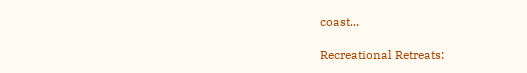coast...

Recreational Retreats: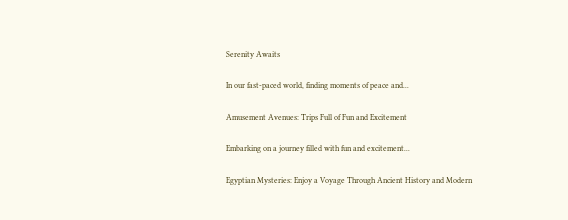Serenity Awaits

In our fast-paced world, finding moments of peace and...

Amusement Avenues: Trips Full of Fun and Excitement

Embarking on a journey filled with fun and excitement...

Egyptian Mysteries: Enjoy a Voyage Through Ancient History and Modern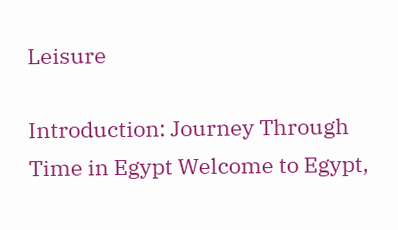Leisure

Introduction: Journey Through Time in Egypt Welcome to Egypt,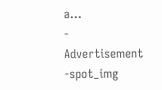a...
- Advertisement -spot_img